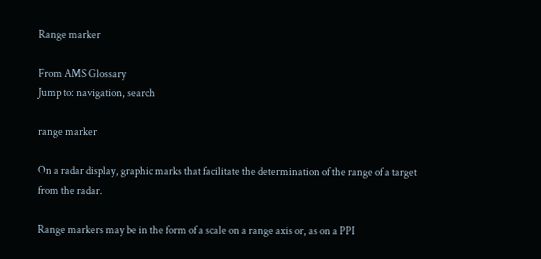Range marker

From AMS Glossary
Jump to: navigation, search

range marker

On a radar display, graphic marks that facilitate the determination of the range of a target from the radar.

Range markers may be in the form of a scale on a range axis or, as on a PPI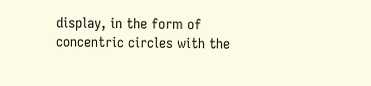display, in the form of concentric circles with the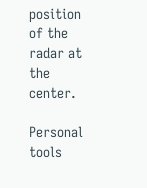position of the radar at the center.

Personal tools